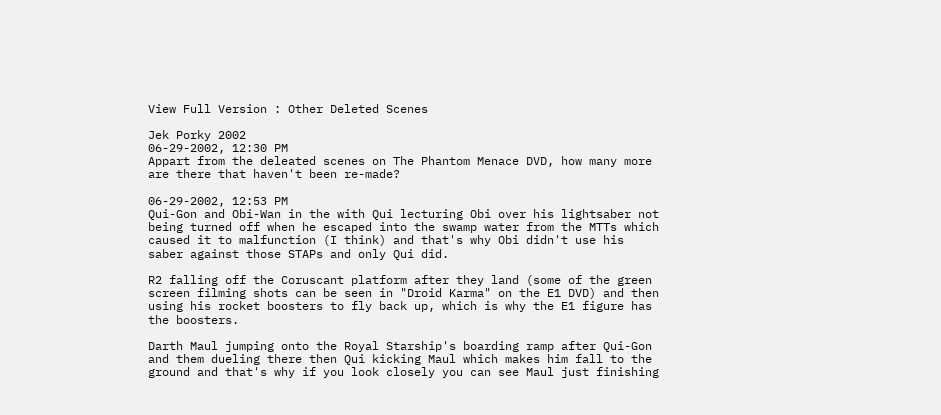View Full Version : Other Deleted Scenes

Jek Porky 2002
06-29-2002, 12:30 PM
Appart from the deleated scenes on The Phantom Menace DVD, how many more are there that haven't been re-made?

06-29-2002, 12:53 PM
Qui-Gon and Obi-Wan in the with Qui lecturing Obi over his lightsaber not being turned off when he escaped into the swamp water from the MTTs which caused it to malfunction (I think) and that's why Obi didn't use his saber against those STAPs and only Qui did.

R2 falling off the Coruscant platform after they land (some of the green screen filming shots can be seen in "Droid Karma" on the E1 DVD) and then using his rocket boosters to fly back up, which is why the E1 figure has the boosters.

Darth Maul jumping onto the Royal Starship's boarding ramp after Qui-Gon and them dueling there then Qui kicking Maul which makes him fall to the ground and that's why if you look closely you can see Maul just finishing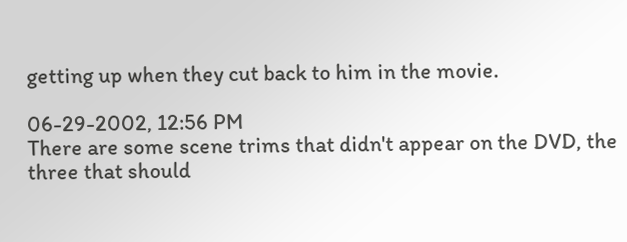getting up when they cut back to him in the movie.

06-29-2002, 12:56 PM
There are some scene trims that didn't appear on the DVD, the three that should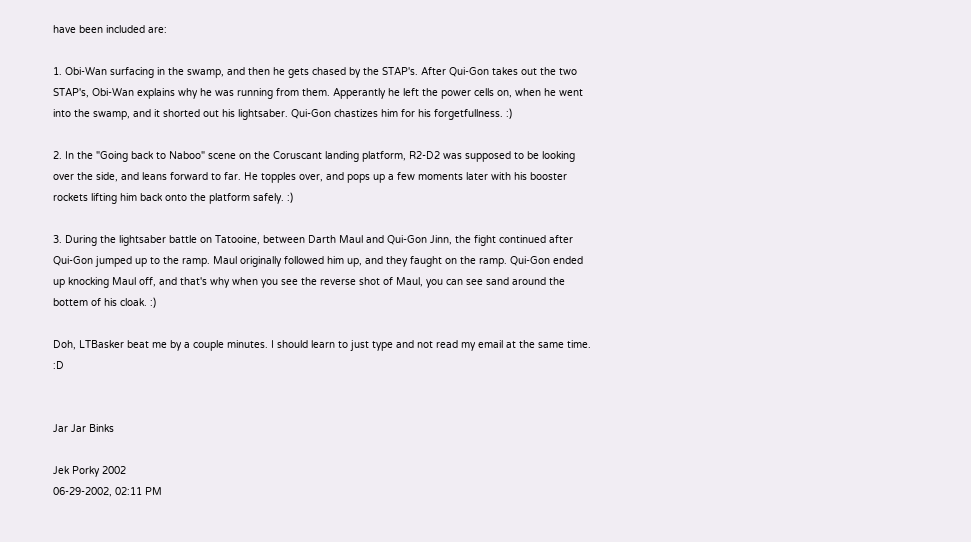have been included are:

1. Obi-Wan surfacing in the swamp, and then he gets chased by the STAP's. After Qui-Gon takes out the two STAP's, Obi-Wan explains why he was running from them. Apperantly he left the power cells on, when he went into the swamp, and it shorted out his lightsaber. Qui-Gon chastizes him for his forgetfullness. :)

2. In the "Going back to Naboo" scene on the Coruscant landing platform, R2-D2 was supposed to be looking over the side, and leans forward to far. He topples over, and pops up a few moments later with his booster rockets lifting him back onto the platform safely. :)

3. During the lightsaber battle on Tatooine, between Darth Maul and Qui-Gon Jinn, the fight continued after Qui-Gon jumped up to the ramp. Maul originally followed him up, and they faught on the ramp. Qui-Gon ended up knocking Maul off, and that's why when you see the reverse shot of Maul, you can see sand around the bottem of his cloak. :)

Doh, LTBasker beat me by a couple minutes. I should learn to just type and not read my email at the same time. :D


Jar Jar Binks

Jek Porky 2002
06-29-2002, 02:11 PM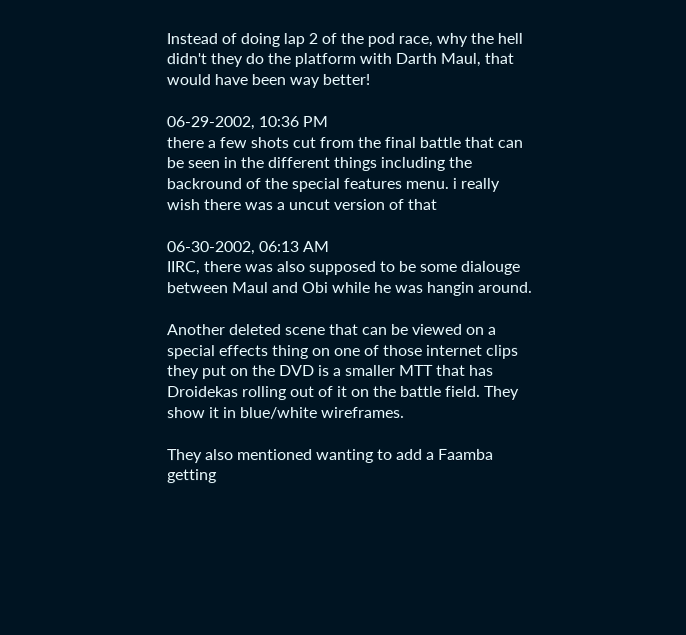Instead of doing lap 2 of the pod race, why the hell didn't they do the platform with Darth Maul, that would have been way better!

06-29-2002, 10:36 PM
there a few shots cut from the final battle that can be seen in the different things including the backround of the special features menu. i really wish there was a uncut version of that

06-30-2002, 06:13 AM
IIRC, there was also supposed to be some dialouge between Maul and Obi while he was hangin around.

Another deleted scene that can be viewed on a special effects thing on one of those internet clips they put on the DVD is a smaller MTT that has Droidekas rolling out of it on the battle field. They show it in blue/white wireframes.

They also mentioned wanting to add a Faamba getting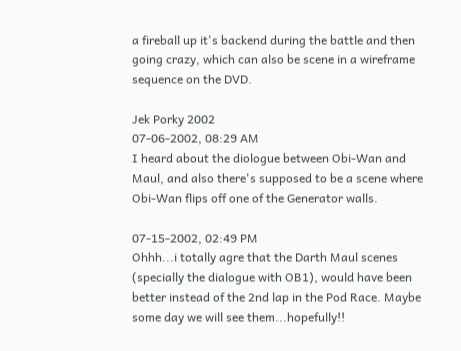a fireball up it's backend during the battle and then going crazy, which can also be scene in a wireframe sequence on the DVD.

Jek Porky 2002
07-06-2002, 08:29 AM
I heard about the diologue between Obi-Wan and Maul, and also there's supposed to be a scene where Obi-Wan flips off one of the Generator walls.

07-15-2002, 02:49 PM
Ohhh...i totally agre that the Darth Maul scenes (specially the dialogue with OB1), would have been better instead of the 2nd lap in the Pod Race. Maybe some day we will see them...hopefully!!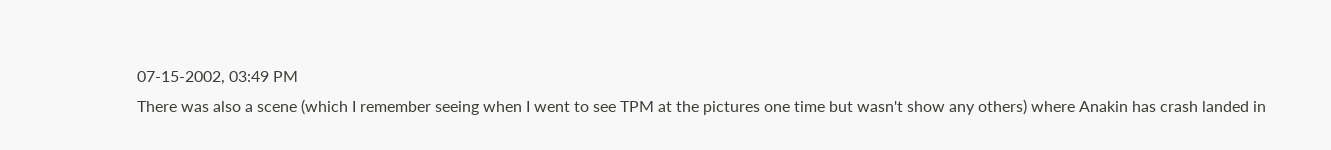07-15-2002, 03:49 PM
There was also a scene (which I remember seeing when I went to see TPM at the pictures one time but wasn't show any others) where Anakin has crash landed in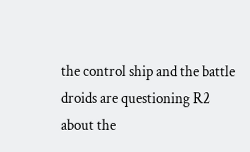the control ship and the battle droids are questioning R2 about the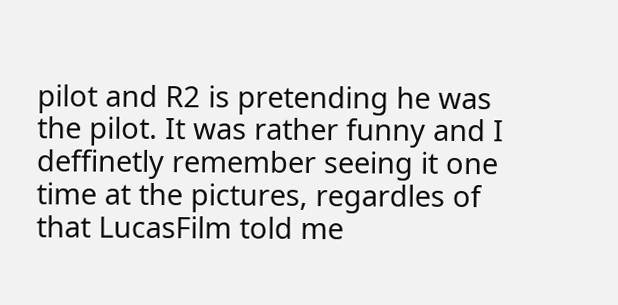pilot and R2 is pretending he was the pilot. It was rather funny and I deffinetly remember seeing it one time at the pictures, regardles of that LucasFilm told me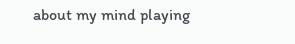about my mind playing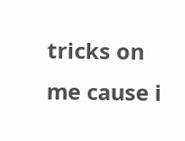tricks on me cause i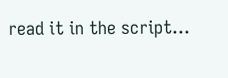read it in the script...